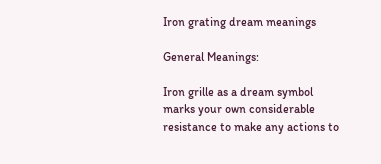Iron grating dream meanings

General Meanings:

Iron grille as a dream symbol marks your own considerable resistance to make any actions to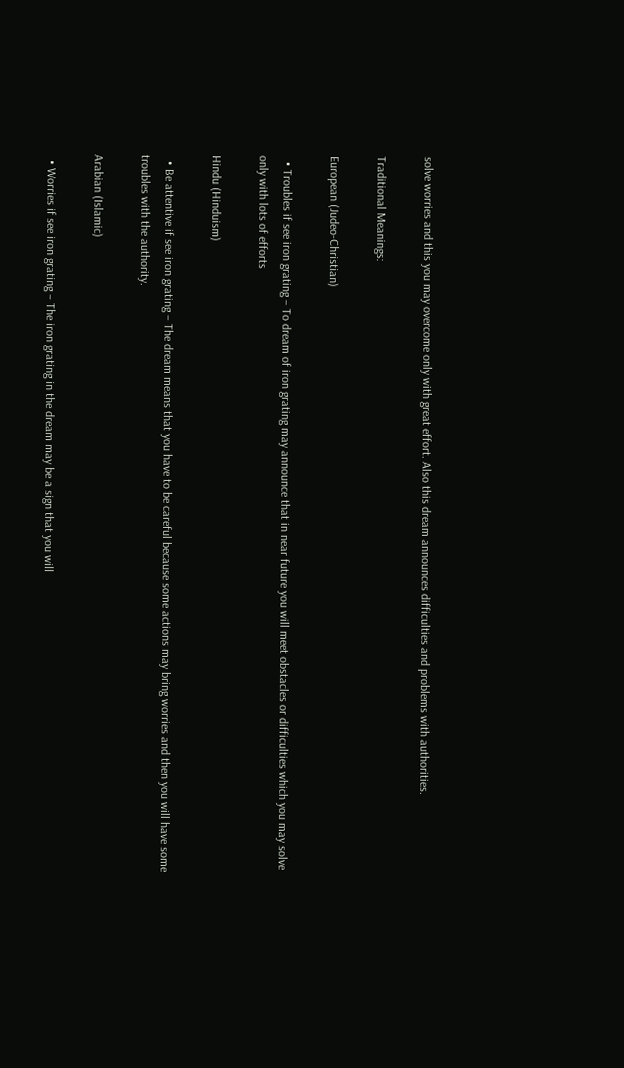solve worries and this you may overcome only with great effort. Also this dream announces difficulties and problems with authorities.

Traditional Meanings:

European (Judeo-Christian)

  • Troubles if see iron grating – To dream of iron grating may announce that in near future you will meet obstacles or difficulties which you may solve only with lots of efforts

Hindu (Hinduism)

  • Be attentive if see iron grating – The dream means that you have to be careful because some actions may bring worries and then you will have some troubles with the authority.

Arabian (Islamic)

  • Worries if see iron grating – The iron grating in the dream may be a sign that you will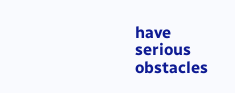have serious obstacles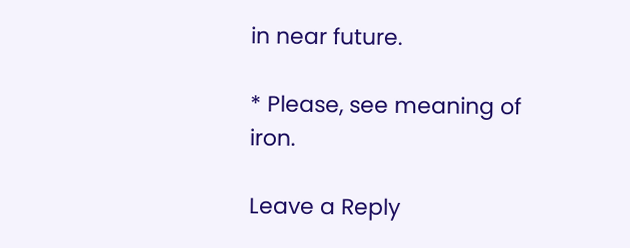in near future.

* Please, see meaning of iron.

Leave a Reply